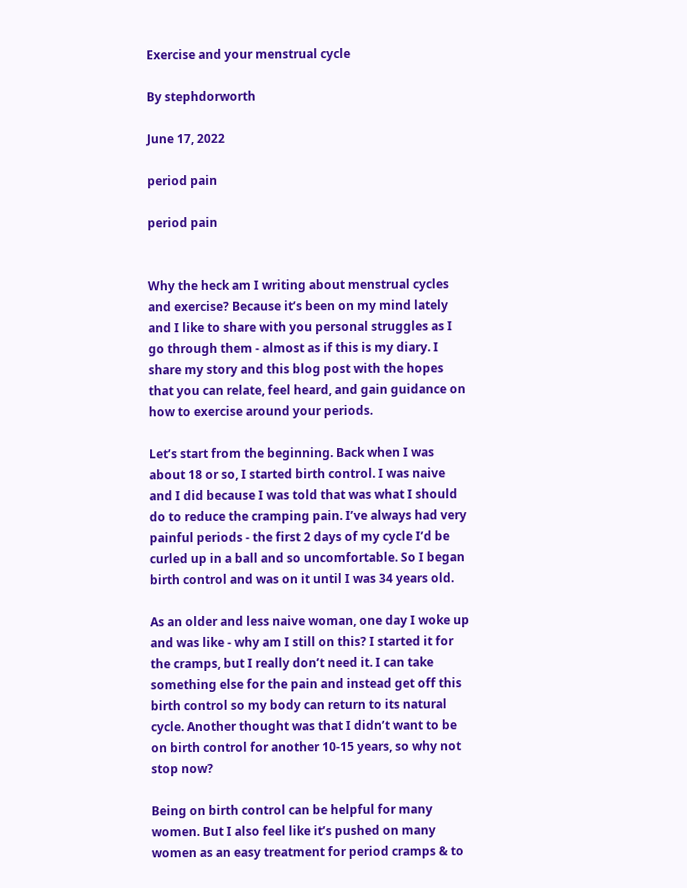Exercise and your menstrual cycle

By stephdorworth

June 17, 2022

period pain

period pain


Why the heck am I writing about menstrual cycles and exercise? Because it’s been on my mind lately and I like to share with you personal struggles as I go through them - almost as if this is my diary. I share my story and this blog post with the hopes that you can relate, feel heard, and gain guidance on how to exercise around your periods.

Let’s start from the beginning. Back when I was about 18 or so, I started birth control. I was naive and I did because I was told that was what I should do to reduce the cramping pain. I’ve always had very painful periods - the first 2 days of my cycle I’d be curled up in a ball and so uncomfortable. So I began birth control and was on it until I was 34 years old.

As an older and less naive woman, one day I woke up and was like - why am I still on this? I started it for the cramps, but I really don’t need it. I can take something else for the pain and instead get off this birth control so my body can return to its natural cycle. Another thought was that I didn’t want to be on birth control for another 10-15 years, so why not stop now?

Being on birth control can be helpful for many women. But I also feel like it’s pushed on many women as an easy treatment for period cramps & to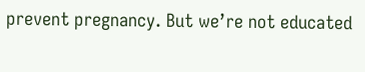prevent pregnancy. But we’re not educated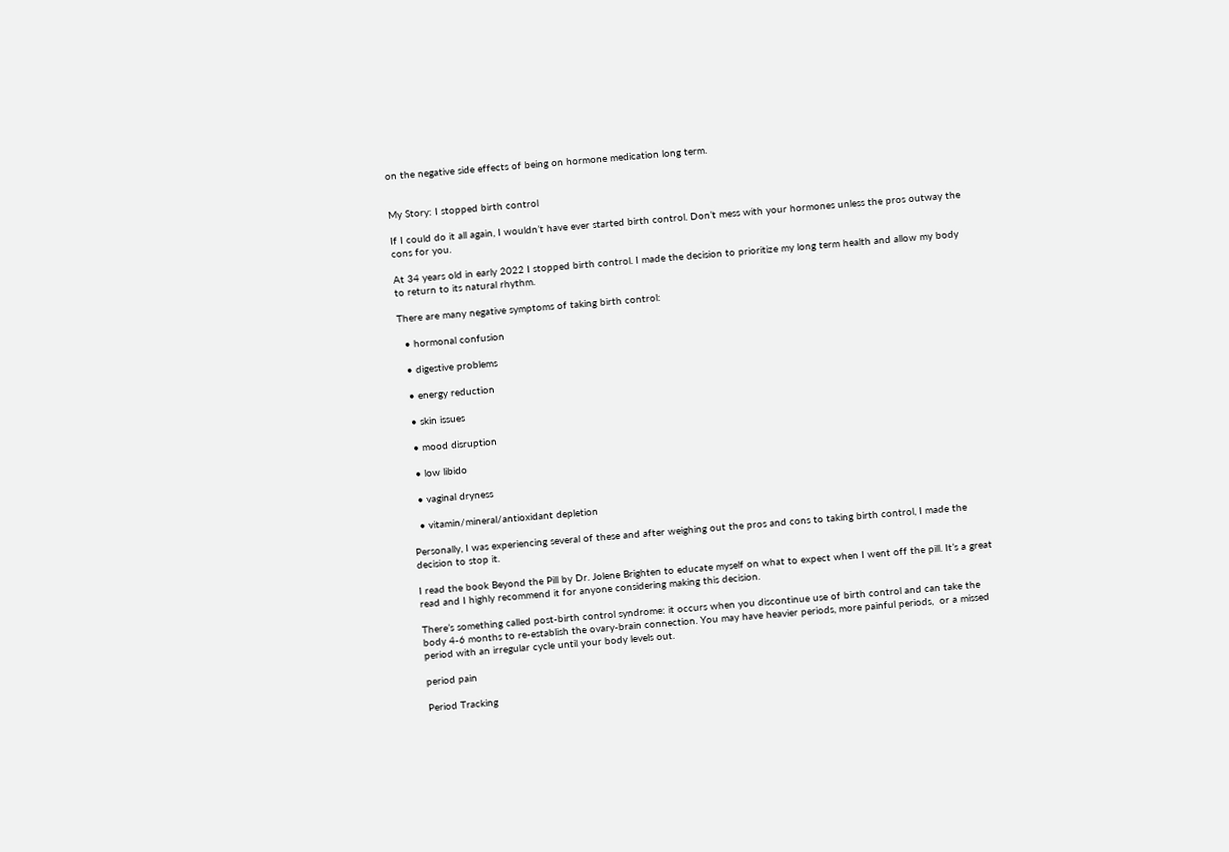on the negative side effects of being on hormone medication long term.


My Story: I stopped birth control

If I could do it all again, I wouldn’t have ever started birth control. Don’t mess with your hormones unless the pros outway the cons for you.

At 34 years old in early 2022 I stopped birth control. I made the decision to prioritize my long term health and allow my body to return to its natural rhythm.

There are many negative symptoms of taking birth control:

  • hormonal confusion

  • digestive problems

  • energy reduction

  • skin issues

  • mood disruption

  • low libido

  • vaginal dryness

  • vitamin/mineral/antioxidant depletion

Personally, I was experiencing several of these and after weighing out the pros and cons to taking birth control, I made the decision to stop it.

I read the book Beyond the Pill by Dr. Jolene Brighten to educate myself on what to expect when I went off the pill. It’s a great read and I highly recommend it for anyone considering making this decision.

There’s something called post-birth control syndrome: it occurs when you discontinue use of birth control and can take the body 4-6 months to re-establish the ovary-brain connection. You may have heavier periods, more painful periods,  or a missed period with an irregular cycle until your body levels out.

period pain

Period Tracking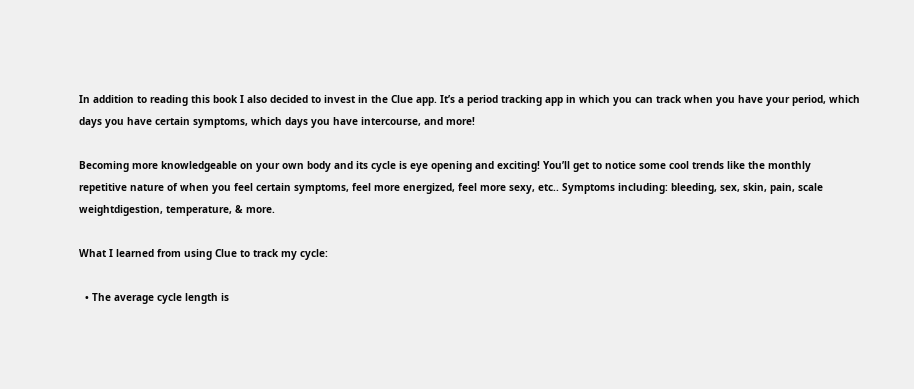In addition to reading this book I also decided to invest in the Clue app. It’s a period tracking app in which you can track when you have your period, which days you have certain symptoms, which days you have intercourse, and more!

Becoming more knowledgeable on your own body and its cycle is eye opening and exciting! You’ll get to notice some cool trends like the monthly repetitive nature of when you feel certain symptoms, feel more energized, feel more sexy, etc.. Symptoms including: bleeding, sex, skin, pain, scale weightdigestion, temperature, & more.

What I learned from using Clue to track my cycle:

  • The average cycle length is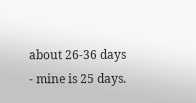about 26-36 days - mine is 25 days.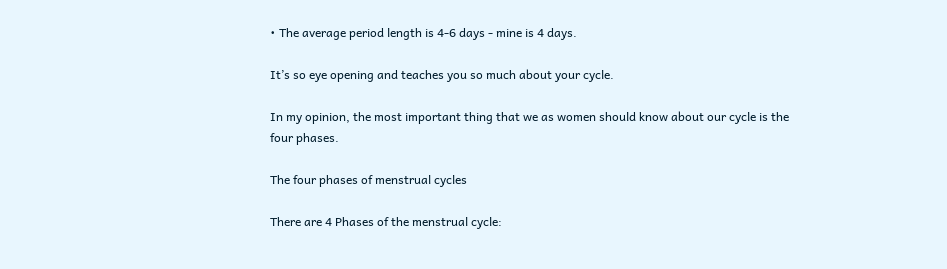• The average period length is 4-6 days - mine is 4 days.

It’s so eye opening and teaches you so much about your cycle.

In my opinion, the most important thing that we as women should know about our cycle is the four phases.

The four phases of menstrual cycles

There are 4 Phases of the menstrual cycle: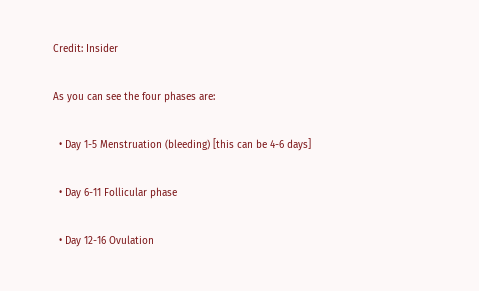Credit: Insider

As you can see the four phases are:

  • Day 1-5 Menstruation (bleeding) [this can be 4-6 days]

  • Day 6-11 Follicular phase

  • Day 12-16 Ovulation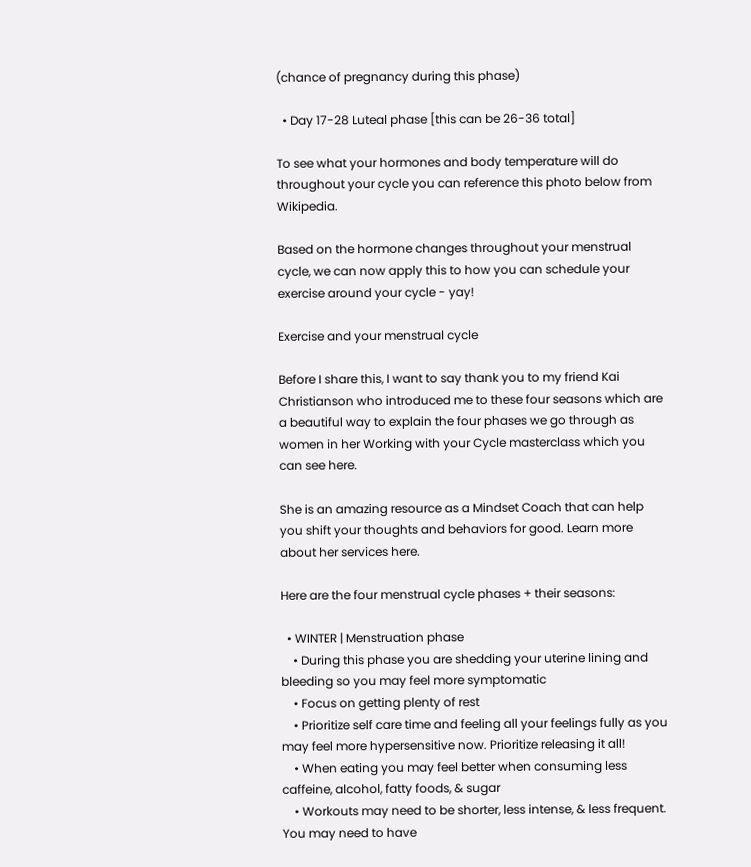(chance of pregnancy during this phase)

  • Day 17-28 Luteal phase [this can be 26-36 total]

To see what your hormones and body temperature will do throughout your cycle you can reference this photo below from Wikipedia.

Based on the hormone changes throughout your menstrual cycle, we can now apply this to how you can schedule your exercise around your cycle - yay!

Exercise and your menstrual cycle

Before I share this, I want to say thank you to my friend Kai Christianson who introduced me to these four seasons which are a beautiful way to explain the four phases we go through as women in her Working with your Cycle masterclass which you can see here.

She is an amazing resource as a Mindset Coach that can help you shift your thoughts and behaviors for good. Learn more about her services here.

Here are the four menstrual cycle phases + their seasons:

  • WINTER | Menstruation phase
    • During this phase you are shedding your uterine lining and bleeding so you may feel more symptomatic
    • Focus on getting plenty of rest
    • Prioritize self care time and feeling all your feelings fully as you may feel more hypersensitive now. Prioritize releasing it all!
    • When eating you may feel better when consuming less caffeine, alcohol, fatty foods, & sugar
    • Workouts may need to be shorter, less intense, & less frequent. You may need to have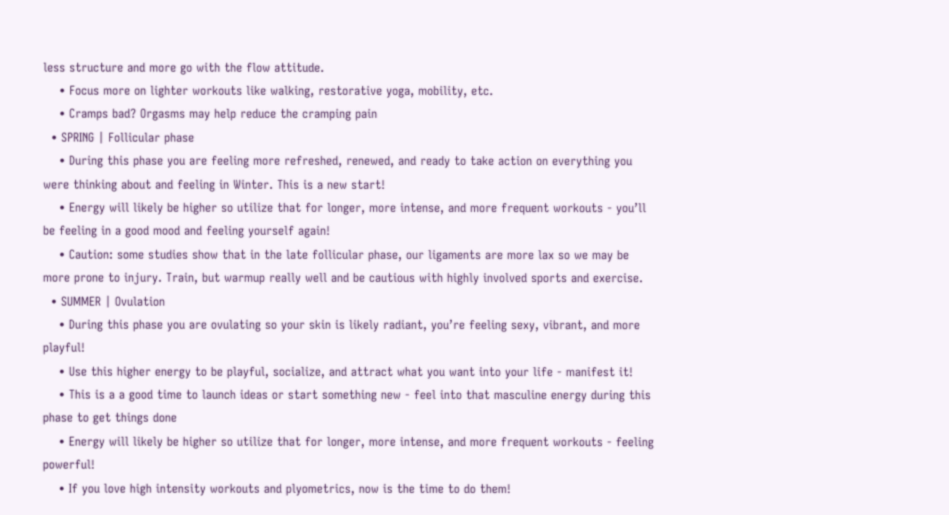less structure and more go with the flow attitude.
    • Focus more on lighter workouts like walking, restorative yoga, mobility, etc.
    • Cramps bad? Orgasms may help reduce the cramping pain
  • SPRING | Follicular phase
    • During this phase you are feeling more refreshed, renewed, and ready to take action on everything you were thinking about and feeling in Winter. This is a new start!
    • Energy will likely be higher so utilize that for longer, more intense, and more frequent workouts - you’ll be feeling in a good mood and feeling yourself again!
    • Caution: some studies show that in the late follicular phase, our ligaments are more lax so we may be more prone to injury. Train, but warmup really well and be cautious with highly involved sports and exercise.
  • SUMMER | Ovulation
    • During this phase you are ovulating so your skin is likely radiant, you’re feeling sexy, vibrant, and more playful!
    • Use this higher energy to be playful, socialize, and attract what you want into your life - manifest it!
    • This is a a good time to launch ideas or start something new - feel into that masculine energy during this phase to get things done
    • Energy will likely be higher so utilize that for longer, more intense, and more frequent workouts - feeling powerful!
    • If you love high intensity workouts and plyometrics, now is the time to do them!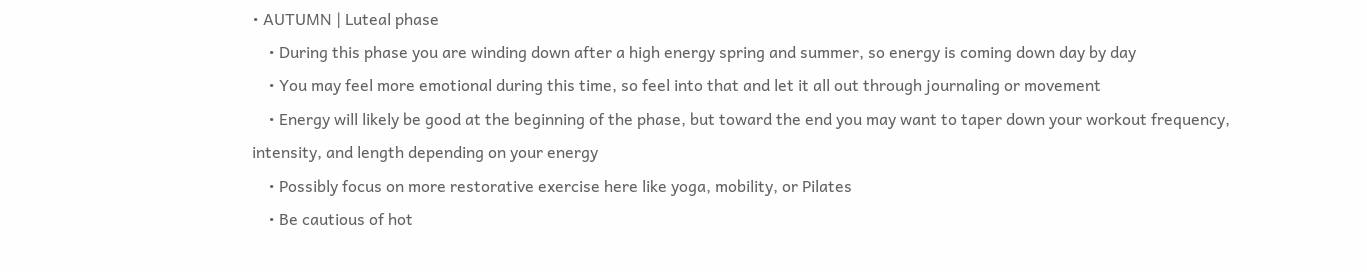• AUTUMN | Luteal phase
    • During this phase you are winding down after a high energy spring and summer, so energy is coming down day by day
    • You may feel more emotional during this time, so feel into that and let it all out through journaling or movement
    • Energy will likely be good at the beginning of the phase, but toward the end you may want to taper down your workout frequency, intensity, and length depending on your energy
    • Possibly focus on more restorative exercise here like yoga, mobility, or Pilates
    • Be cautious of hot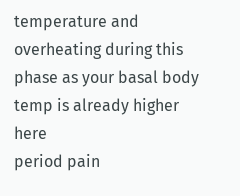temperature and overheating during this phase as your basal body temp is already higher here
period pain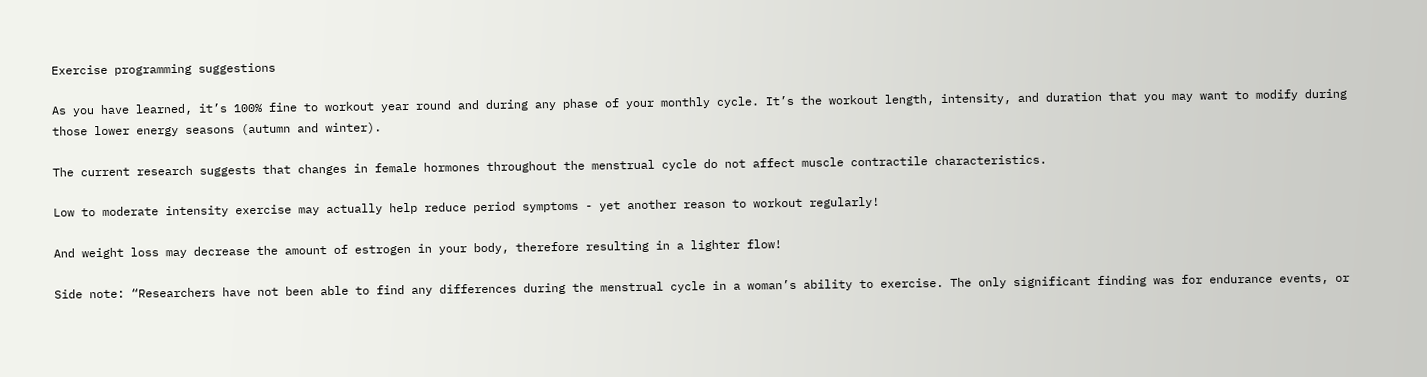Exercise programming suggestions

As you have learned, it’s 100% fine to workout year round and during any phase of your monthly cycle. It’s the workout length, intensity, and duration that you may want to modify during those lower energy seasons (autumn and winter).

The current research suggests that changes in female hormones throughout the menstrual cycle do not affect muscle contractile characteristics.

Low to moderate intensity exercise may actually help reduce period symptoms - yet another reason to workout regularly!

And weight loss may decrease the amount of estrogen in your body, therefore resulting in a lighter flow!

Side note: “Researchers have not been able to find any differences during the menstrual cycle in a woman’s ability to exercise. The only significant finding was for endurance events, or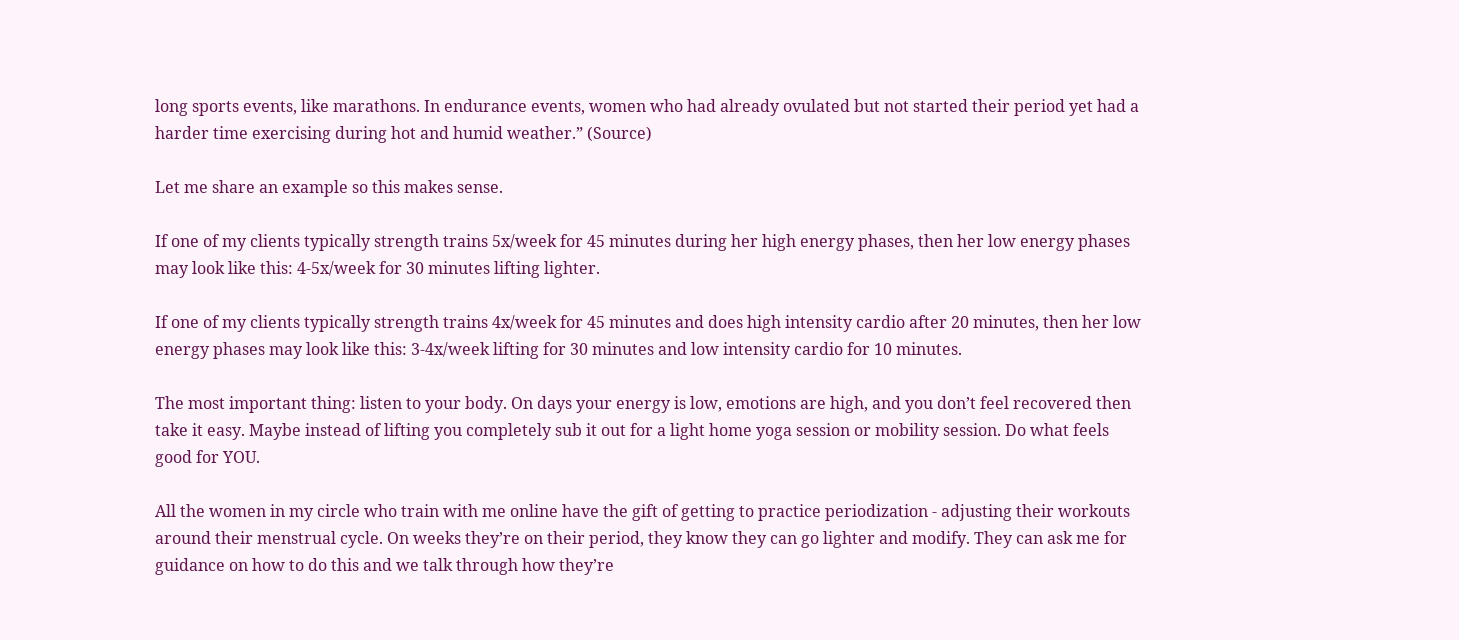long sports events, like marathons. In endurance events, women who had already ovulated but not started their period yet had a harder time exercising during hot and humid weather.” (Source)

Let me share an example so this makes sense.

If one of my clients typically strength trains 5x/week for 45 minutes during her high energy phases, then her low energy phases may look like this: 4-5x/week for 30 minutes lifting lighter.

If one of my clients typically strength trains 4x/week for 45 minutes and does high intensity cardio after 20 minutes, then her low energy phases may look like this: 3-4x/week lifting for 30 minutes and low intensity cardio for 10 minutes.

The most important thing: listen to your body. On days your energy is low, emotions are high, and you don’t feel recovered then take it easy. Maybe instead of lifting you completely sub it out for a light home yoga session or mobility session. Do what feels good for YOU.

All the women in my circle who train with me online have the gift of getting to practice periodization - adjusting their workouts around their menstrual cycle. On weeks they’re on their period, they know they can go lighter and modify. They can ask me for guidance on how to do this and we talk through how they’re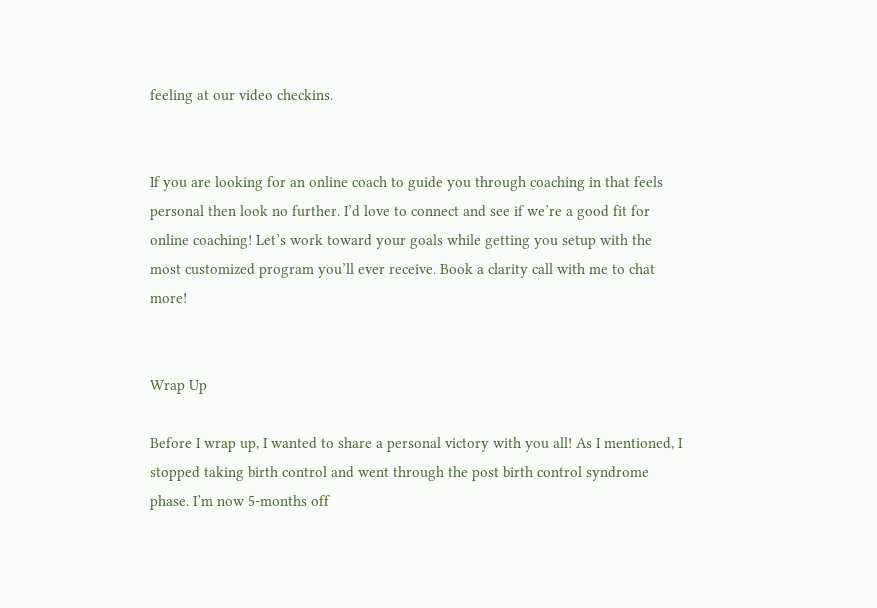feeling at our video checkins.


If you are looking for an online coach to guide you through coaching in that feels personal then look no further. I’d love to connect and see if we’re a good fit for online coaching! Let’s work toward your goals while getting you setup with the most customized program you’ll ever receive. Book a clarity call with me to chat more!


Wrap Up

Before I wrap up, I wanted to share a personal victory with you all! As I mentioned, I stopped taking birth control and went through the post birth control syndrome phase. I’m now 5-months off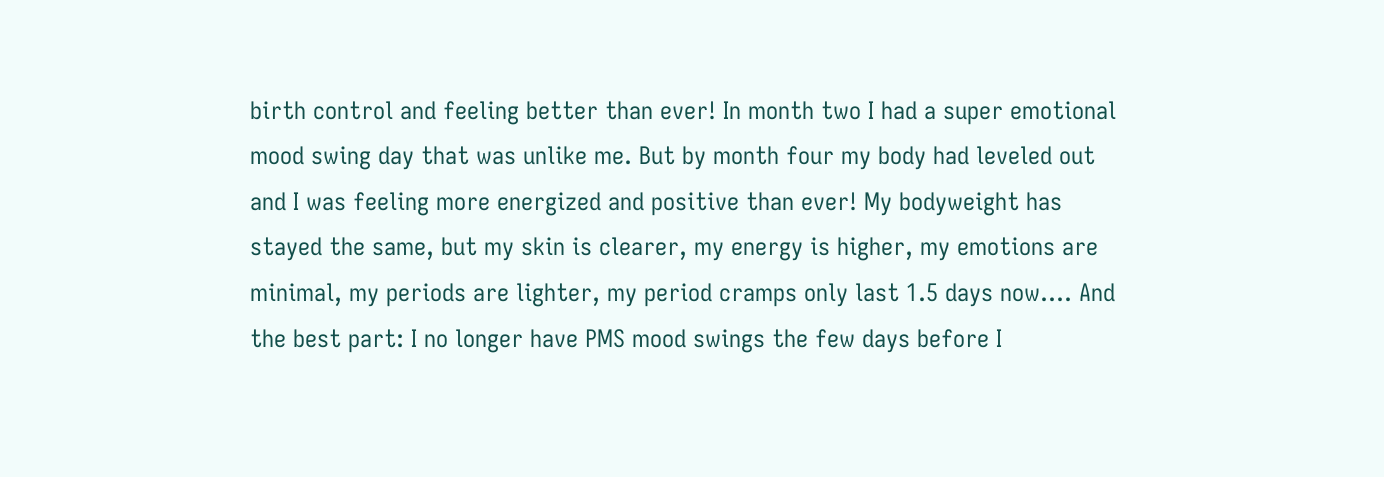birth control and feeling better than ever! In month two I had a super emotional mood swing day that was unlike me. But by month four my body had leveled out and I was feeling more energized and positive than ever! My bodyweight has stayed the same, but my skin is clearer, my energy is higher, my emotions are minimal, my periods are lighter, my period cramps only last 1.5 days now…. And the best part: I no longer have PMS mood swings the few days before I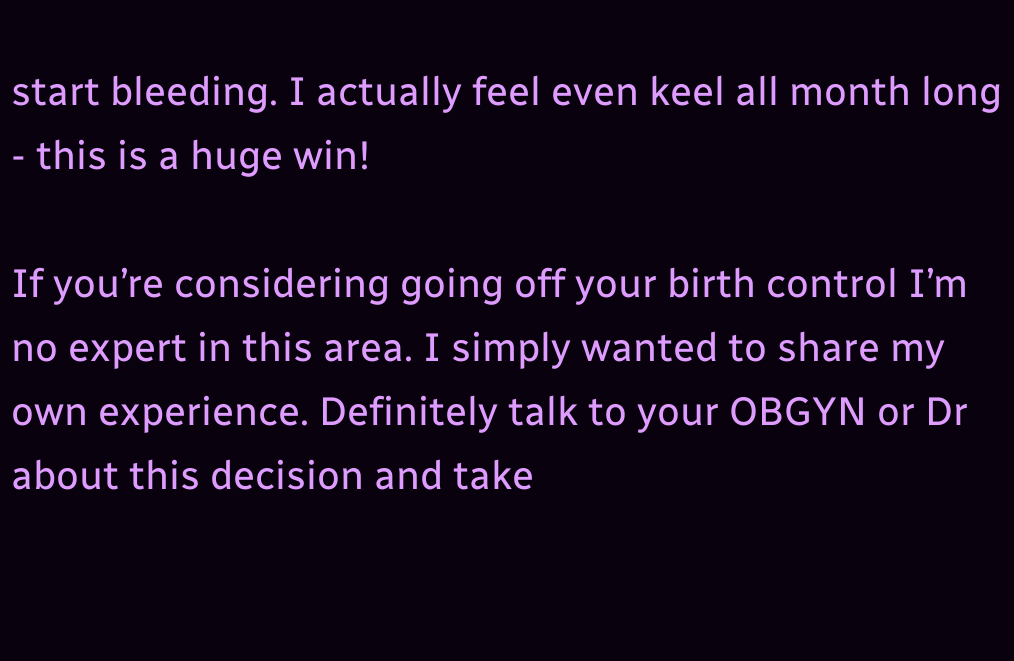start bleeding. I actually feel even keel all month long - this is a huge win!

If you’re considering going off your birth control I’m no expert in this area. I simply wanted to share my own experience. Definitely talk to your OBGYN or Dr about this decision and take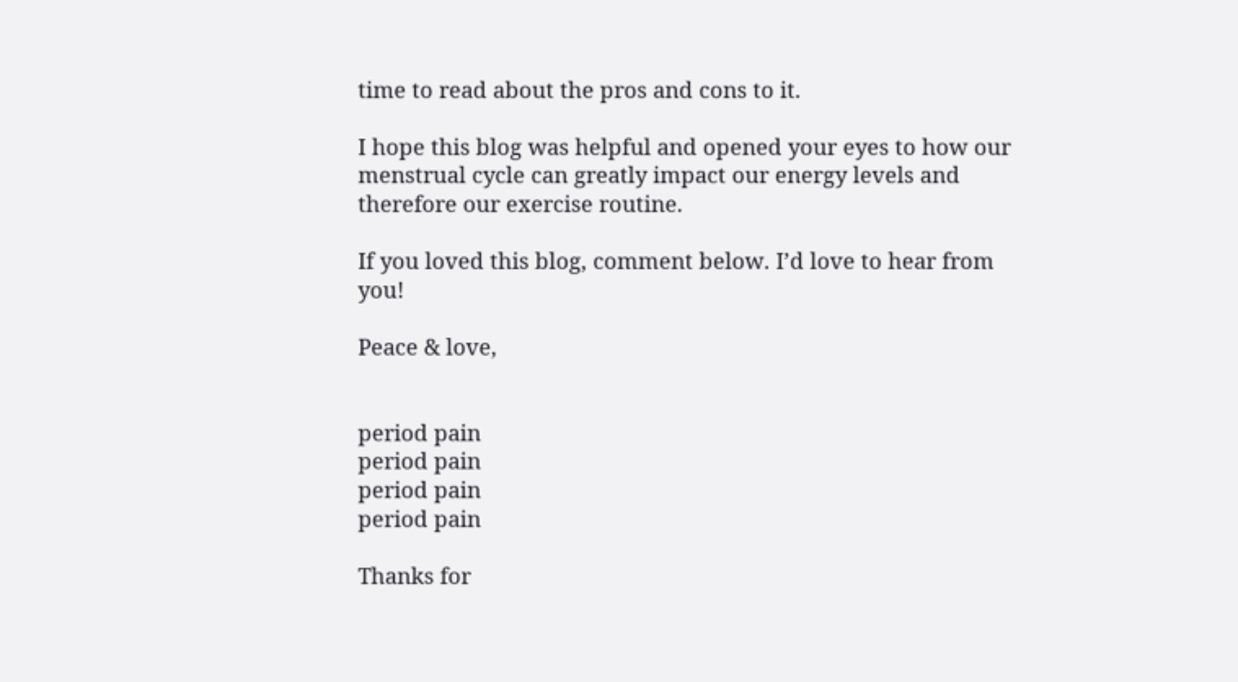time to read about the pros and cons to it.

I hope this blog was helpful and opened your eyes to how our menstrual cycle can greatly impact our energy levels and therefore our exercise routine.

If you loved this blog, comment below. I’d love to hear from you!

Peace & love,


period pain
period pain
period pain
period pain

Thanks for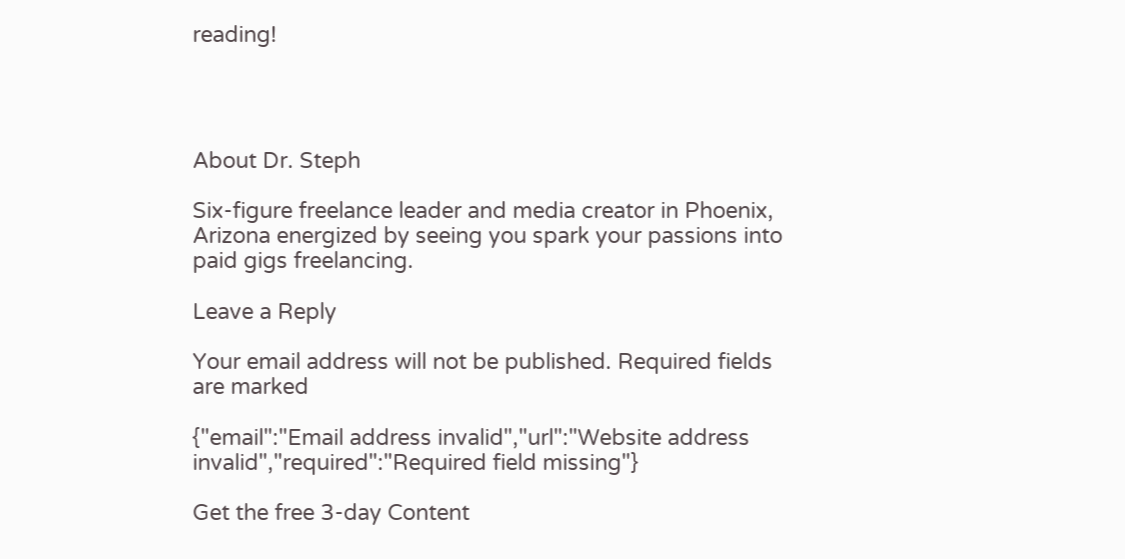reading!




About Dr. Steph

Six-figure freelance leader and media creator in Phoenix, Arizona energized by seeing you spark your passions into paid gigs freelancing.

Leave a Reply

Your email address will not be published. Required fields are marked

{"email":"Email address invalid","url":"Website address invalid","required":"Required field missing"}

Get the free 3-day Content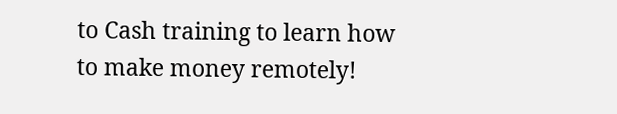to Cash training to learn how to make money remotely!